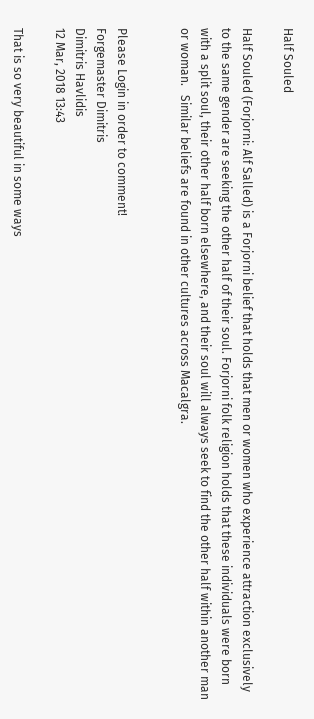Half Souled

Half Souled (Forjorni: Alf Salled) is a Forjorni belief that holds that men or women who experience attraction exclusively to the same gender are seeking the other half of their soul. Forjorni folk religion holds that these individuals were born with a split soul, their other half born elsewhere, and their soul will always seek to find the other half within another man or woman.   Similar beliefs are found in other cultures across Macalgra.


Please Login in order to comment!
Forgemaster Dimitris
Dimitris Havlidis
12 Mar, 2018 13:43

That is so very beautiful in some ways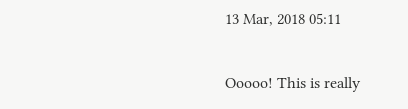13 Mar, 2018 05:11

Ooooo! This is really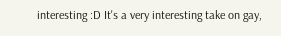interesting :D It's a very interesting take on gay,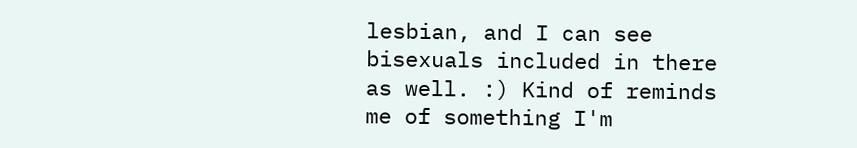lesbian, and I can see bisexuals included in there as well. :) Kind of reminds me of something I'm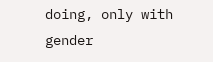doing, only with gender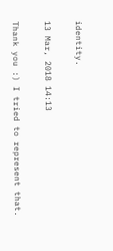identity.

13 Mar, 2018 14:13

Thank you :) I tried to represent that.